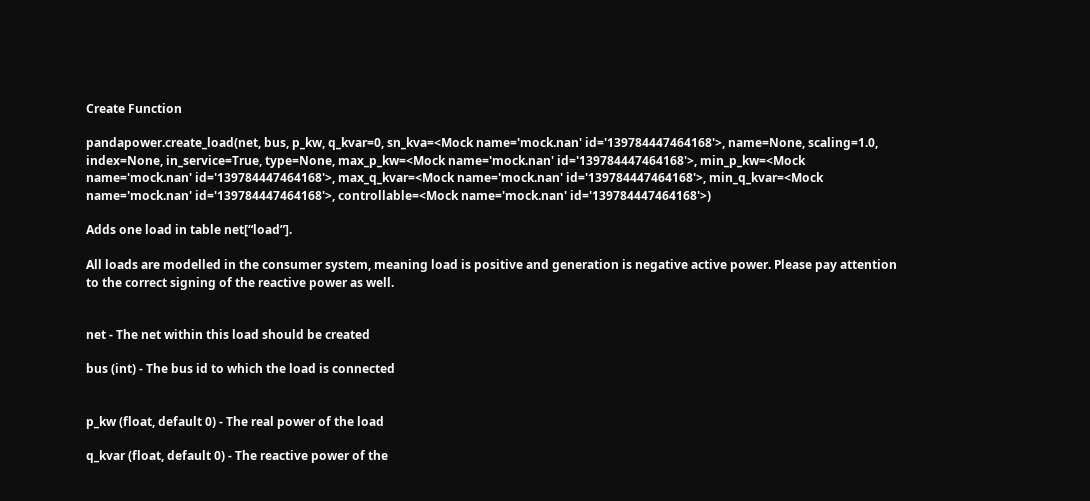Create Function

pandapower.create_load(net, bus, p_kw, q_kvar=0, sn_kva=<Mock name='mock.nan' id='139784447464168'>, name=None, scaling=1.0, index=None, in_service=True, type=None, max_p_kw=<Mock name='mock.nan' id='139784447464168'>, min_p_kw=<Mock name='mock.nan' id='139784447464168'>, max_q_kvar=<Mock name='mock.nan' id='139784447464168'>, min_q_kvar=<Mock name='mock.nan' id='139784447464168'>, controllable=<Mock name='mock.nan' id='139784447464168'>)

Adds one load in table net[“load”].

All loads are modelled in the consumer system, meaning load is positive and generation is negative active power. Please pay attention to the correct signing of the reactive power as well.


net - The net within this load should be created

bus (int) - The bus id to which the load is connected


p_kw (float, default 0) - The real power of the load

q_kvar (float, default 0) - The reactive power of the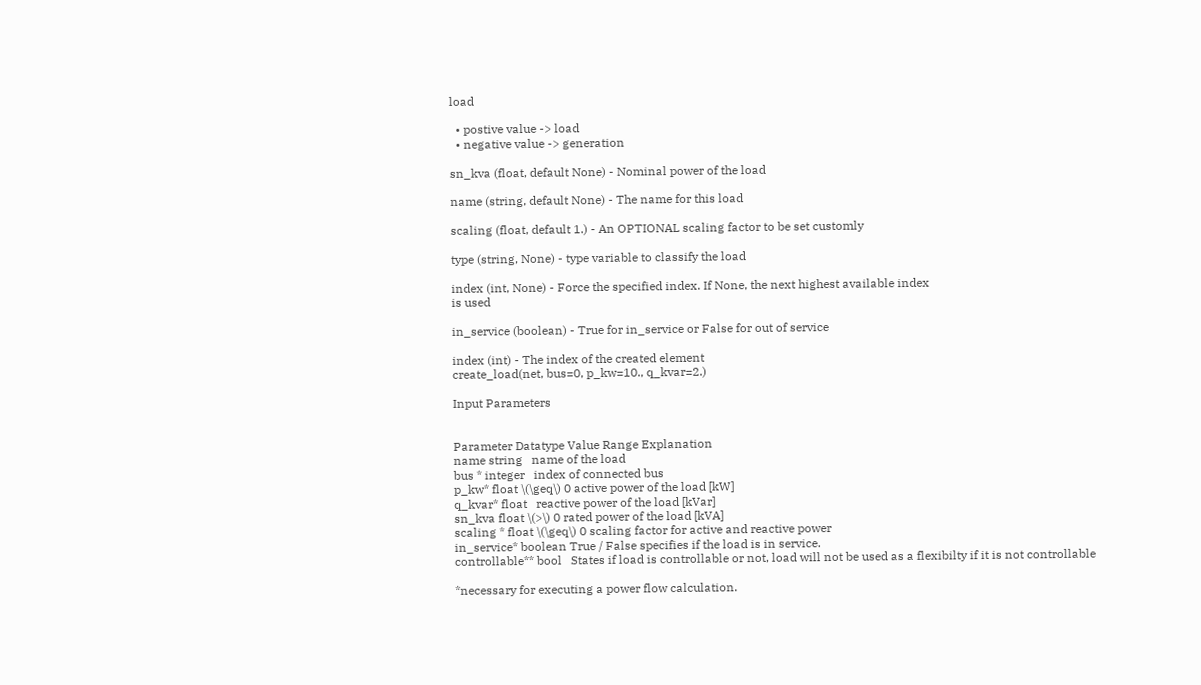load

  • postive value -> load
  • negative value -> generation

sn_kva (float, default None) - Nominal power of the load

name (string, default None) - The name for this load

scaling (float, default 1.) - An OPTIONAL scaling factor to be set customly

type (string, None) - type variable to classify the load

index (int, None) - Force the specified index. If None, the next highest available index
is used

in_service (boolean) - True for in_service or False for out of service

index (int) - The index of the created element
create_load(net, bus=0, p_kw=10., q_kvar=2.)

Input Parameters


Parameter Datatype Value Range Explanation
name string   name of the load
bus * integer   index of connected bus
p_kw* float \(\geq\) 0 active power of the load [kW]
q_kvar* float   reactive power of the load [kVar]
sn_kva float \(>\) 0 rated power of the load [kVA]
scaling * float \(\geq\) 0 scaling factor for active and reactive power
in_service* boolean True / False specifies if the load is in service.
controllable** bool   States if load is controllable or not, load will not be used as a flexibilty if it is not controllable

*necessary for executing a power flow calculation.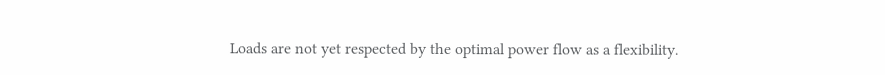Loads are not yet respected by the optimal power flow as a flexibility.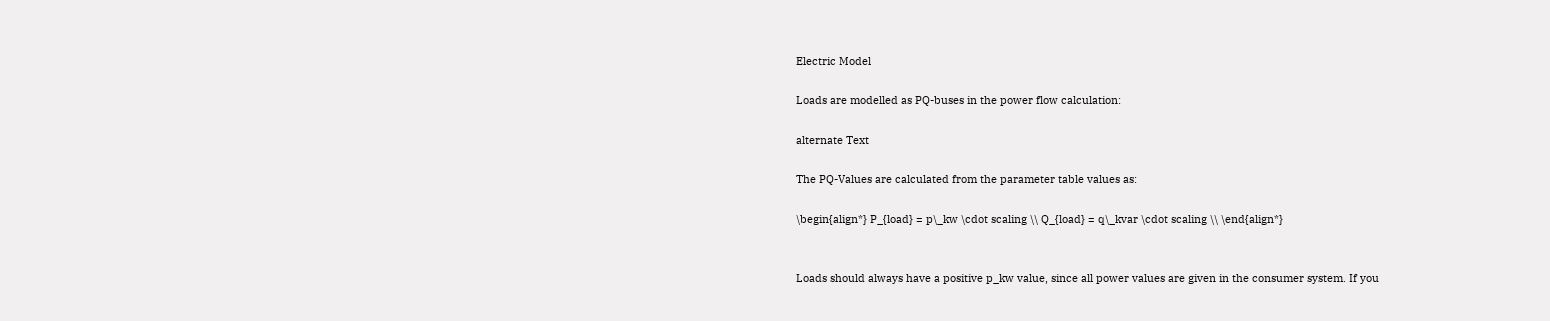Electric Model

Loads are modelled as PQ-buses in the power flow calculation:

alternate Text

The PQ-Values are calculated from the parameter table values as:

\begin{align*} P_{load} = p\_kw \cdot scaling \\ Q_{load} = q\_kvar \cdot scaling \\ \end{align*}


Loads should always have a positive p_kw value, since all power values are given in the consumer system. If you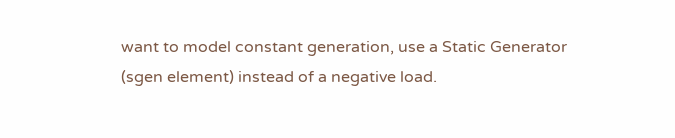want to model constant generation, use a Static Generator (sgen element) instead of a negative load.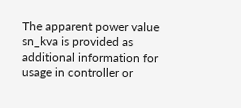The apparent power value sn_kva is provided as additional information for usage in controller or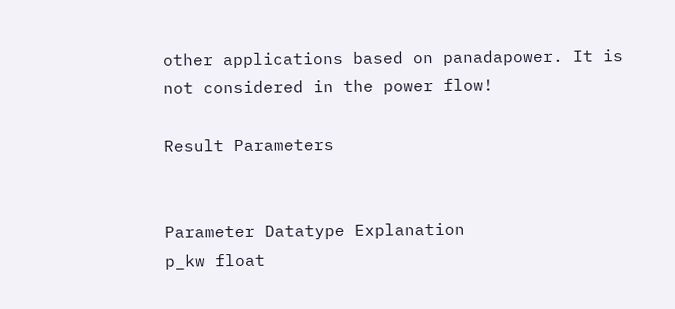other applications based on panadapower. It is not considered in the power flow!

Result Parameters


Parameter Datatype Explanation
p_kw float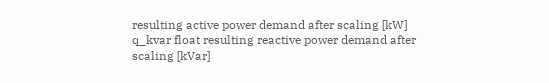resulting active power demand after scaling [kW]
q_kvar float resulting reactive power demand after scaling [kVar]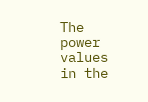The power values in the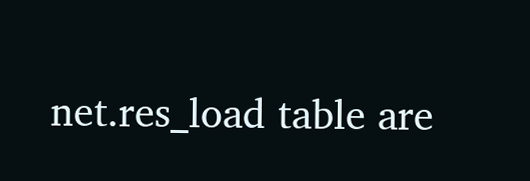net.res_load table are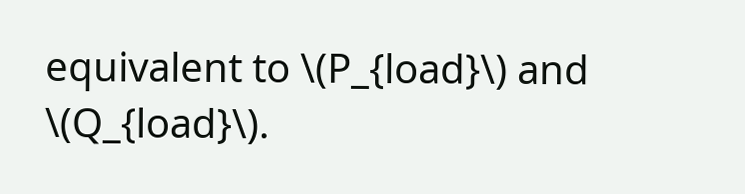equivalent to \(P_{load}\) and \(Q_{load}\).